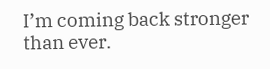I’m coming back stronger than ever.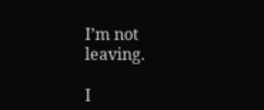I’m not leaving.

I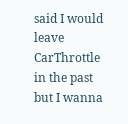said I would leave CarThrottle in the past but I wanna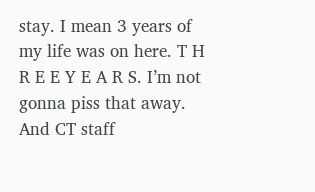stay. I mean 3 years of my life was on here. T H R E E Y E A R S. I’m not gonna piss that away. And CT staff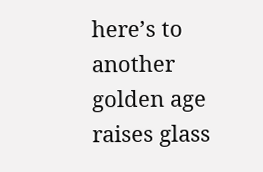here’s to another golden age raises glass